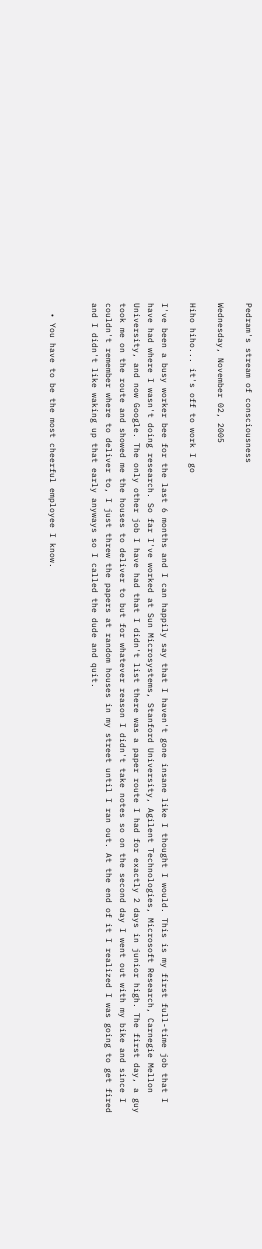Pedram's stream of consciousness

Wednesday, November 02, 2005

Hiho hiho... it's off to work I go

I've been a busy worker bee for the last 6 months and I can happily say that I haven't gone insane like I thought I would. This is my first full-time job that I have had where I wasn't doing research. So far I've worked at Sun Microsystems, Stanford University, Agilent Technologies, Microsoft Research, Carnegie Mellon University, and now Google. The only other job I have had that I didn't list there was a paper route I had for exactly 2 days in junior high. The first day, a guy took me on the route and showed me the houses to deliver to but for whatever reason I didn't take notes so on the second day I went out with my bike and since I couldn't remember where to deliver to, I just threw the papers at random houses in my street until I ran out. At the end of it I realized I was going to get fired and I didn't like waking up that early anyways so I called the dude and quit.


  • You have to be the most cheerful employee I know.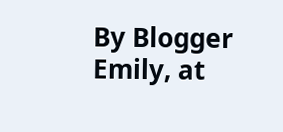By Blogger Emily, at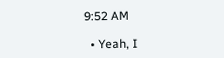9:52 AM

  • Yeah, I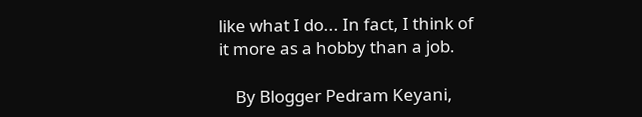like what I do... In fact, I think of it more as a hobby than a job.

    By Blogger Pedram Keyani,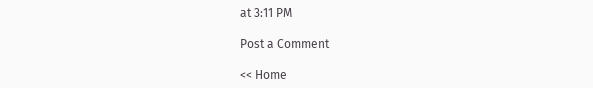at 3:11 PM

Post a Comment

<< Home